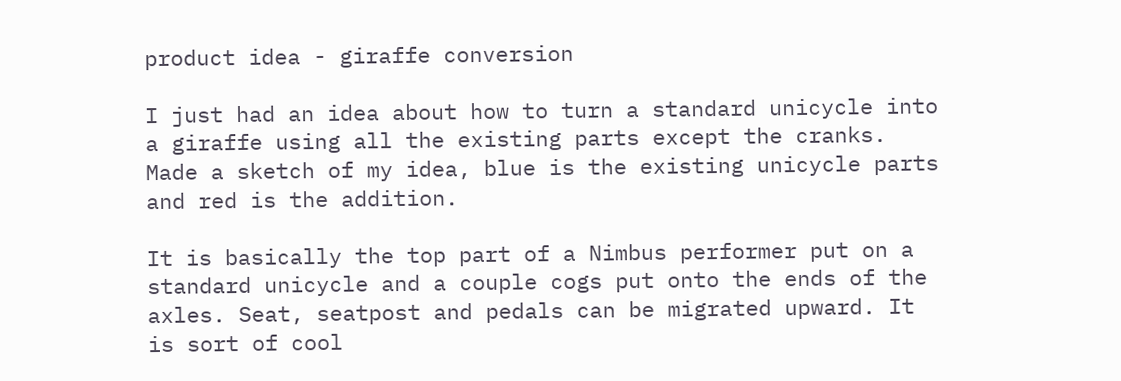product idea - giraffe conversion

I just had an idea about how to turn a standard unicycle into a giraffe using all the existing parts except the cranks. Made a sketch of my idea, blue is the existing unicycle parts and red is the addition.

It is basically the top part of a Nimbus performer put on a standard unicycle and a couple cogs put onto the ends of the axles. Seat, seatpost and pedals can be migrated upward. It is sort of cool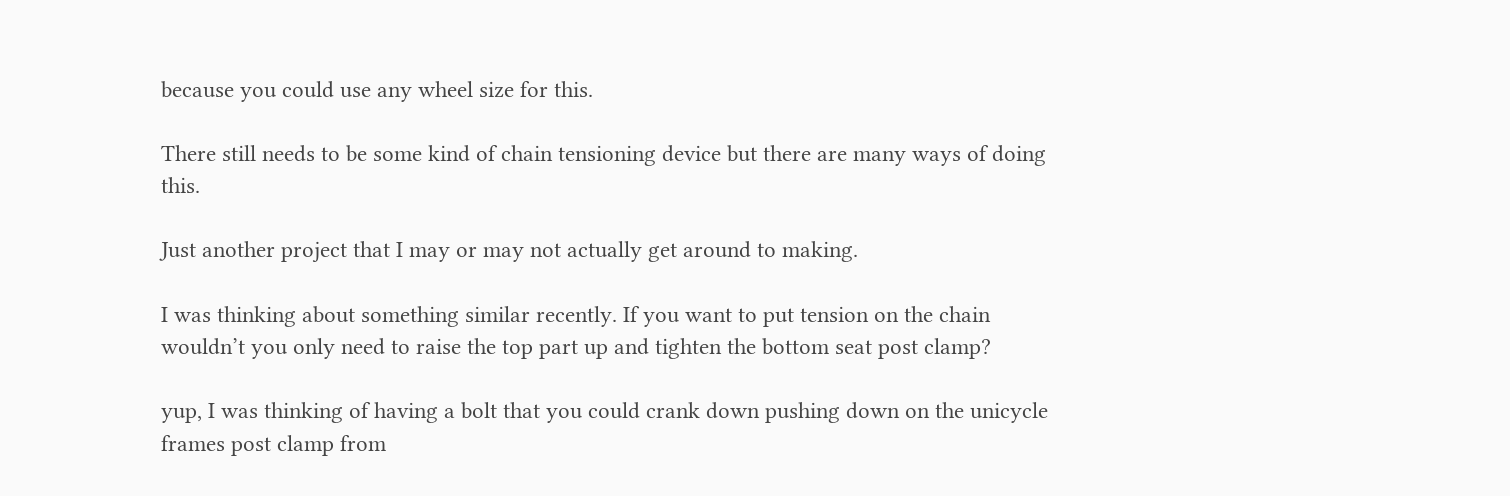because you could use any wheel size for this.

There still needs to be some kind of chain tensioning device but there are many ways of doing this.

Just another project that I may or may not actually get around to making.

I was thinking about something similar recently. If you want to put tension on the chain wouldn’t you only need to raise the top part up and tighten the bottom seat post clamp?

yup, I was thinking of having a bolt that you could crank down pushing down on the unicycle frames post clamp from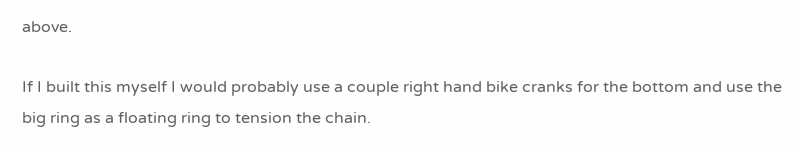above.

If I built this myself I would probably use a couple right hand bike cranks for the bottom and use the big ring as a floating ring to tension the chain.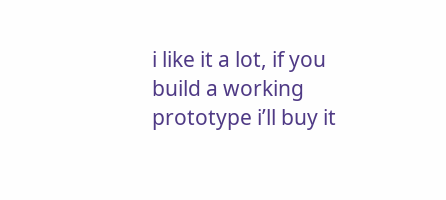i like it a lot, if you build a working prototype i’ll buy it